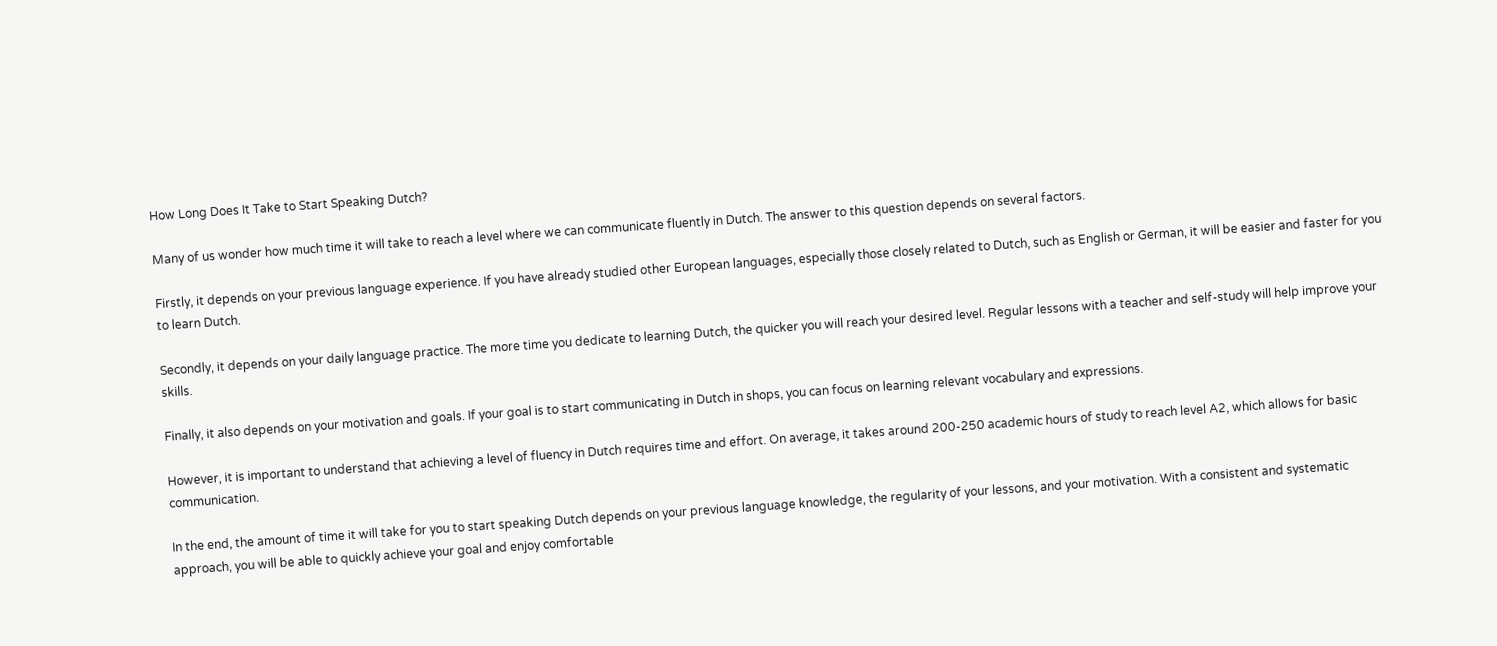How Long Does It Take to Start Speaking Dutch?

Many of us wonder how much time it will take to reach a level where we can communicate fluently in Dutch. The answer to this question depends on several factors.

Firstly, it depends on your previous language experience. If you have already studied other European languages, especially those closely related to Dutch, such as English or German, it will be easier and faster for you to learn Dutch.

Secondly, it depends on your daily language practice. The more time you dedicate to learning Dutch, the quicker you will reach your desired level. Regular lessons with a teacher and self-study will help improve your skills.

Finally, it also depends on your motivation and goals. If your goal is to start communicating in Dutch in shops, you can focus on learning relevant vocabulary and expressions.

However, it is important to understand that achieving a level of fluency in Dutch requires time and effort. On average, it takes around 200-250 academic hours of study to reach level A2, which allows for basic communication.

In the end, the amount of time it will take for you to start speaking Dutch depends on your previous language knowledge, the regularity of your lessons, and your motivation. With a consistent and systematic approach, you will be able to quickly achieve your goal and enjoy comfortable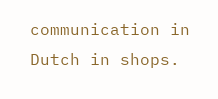communication in Dutch in shops.